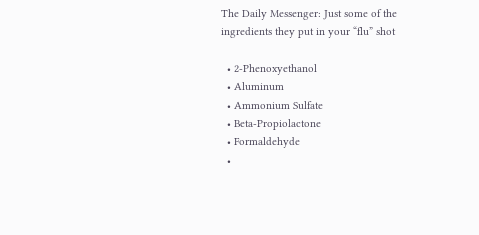The Daily Messenger: Just some of the ingredients they put in your “flu” shot

  • 2-Phenoxyethanol
  • Aluminum
  • Ammonium Sulfate
  • Beta-Propiolactone
  • Formaldehyde
  •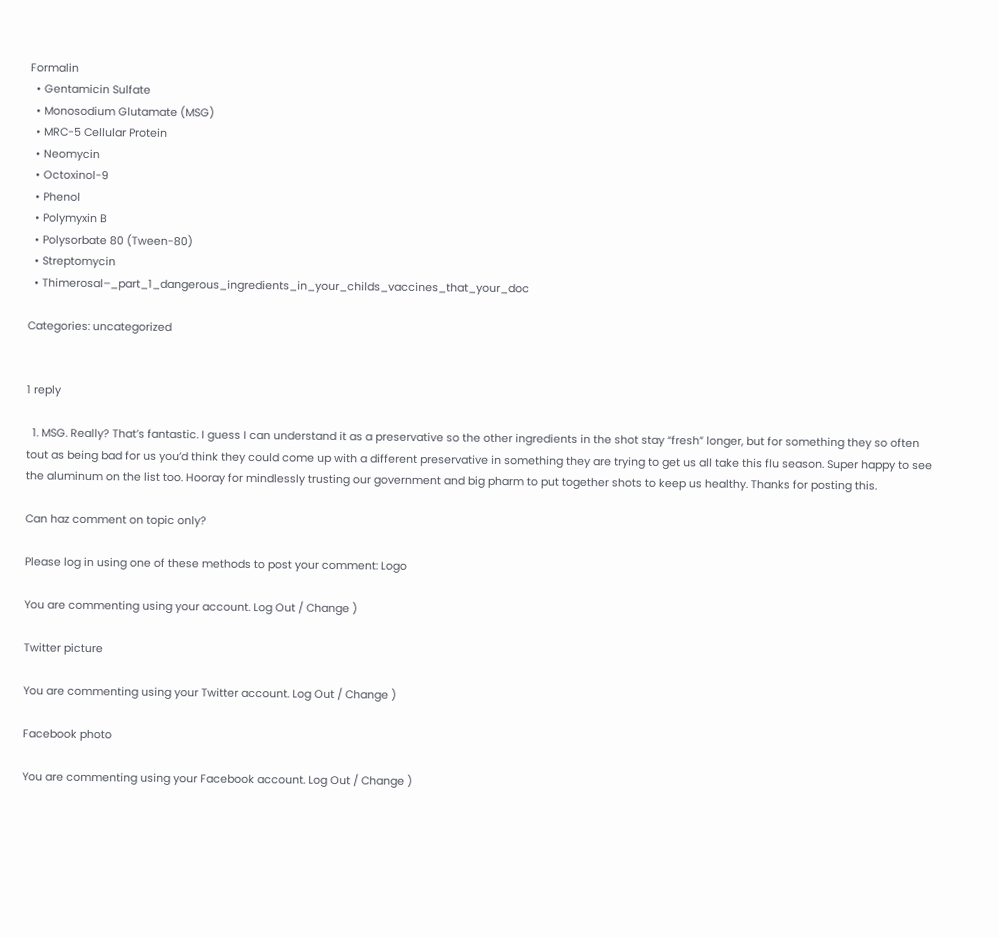Formalin
  • Gentamicin Sulfate
  • Monosodium Glutamate (MSG)
  • MRC-5 Cellular Protein
  • Neomycin
  • Octoxinol-9
  • Phenol
  • Polymyxin B
  • Polysorbate 80 (Tween-80)
  • Streptomycin
  • Thimerosal–_part_1_dangerous_ingredients_in_your_childs_vaccines_that_your_doc

Categories: uncategorized


1 reply

  1. MSG. Really? That’s fantastic. I guess I can understand it as a preservative so the other ingredients in the shot stay “fresh” longer, but for something they so often tout as being bad for us you’d think they could come up with a different preservative in something they are trying to get us all take this flu season. Super happy to see the aluminum on the list too. Hooray for mindlessly trusting our government and big pharm to put together shots to keep us healthy. Thanks for posting this.

Can haz comment on topic only?

Please log in using one of these methods to post your comment: Logo

You are commenting using your account. Log Out / Change )

Twitter picture

You are commenting using your Twitter account. Log Out / Change )

Facebook photo

You are commenting using your Facebook account. Log Out / Change )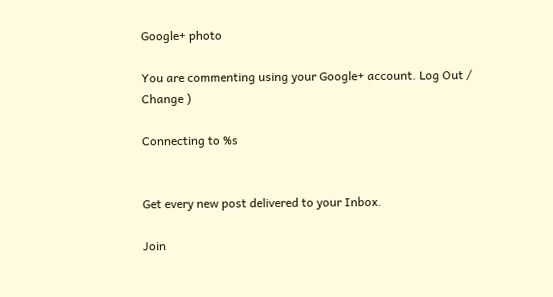Google+ photo

You are commenting using your Google+ account. Log Out / Change )

Connecting to %s


Get every new post delivered to your Inbox.

Join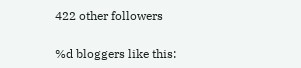422 other followers

%d bloggers like this: